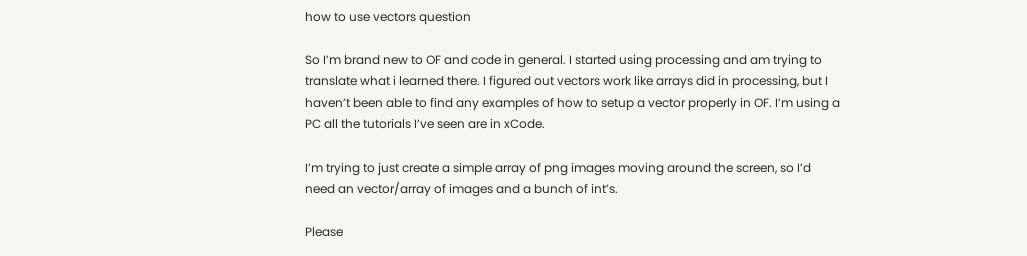how to use vectors question

So I’m brand new to OF and code in general. I started using processing and am trying to translate what i learned there. I figured out vectors work like arrays did in processing, but I haven’t been able to find any examples of how to setup a vector properly in OF. I’m using a PC all the tutorials I’ve seen are in xCode.

I’m trying to just create a simple array of png images moving around the screen, so I’d need an vector/array of images and a bunch of int’s.

Please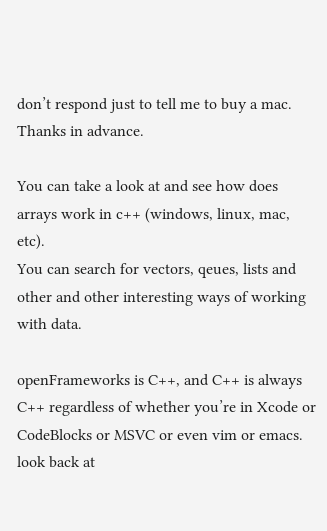don’t respond just to tell me to buy a mac. Thanks in advance.

You can take a look at and see how does arrays work in c++ (windows, linux, mac, etc).
You can search for vectors, qeues, lists and other and other interesting ways of working with data.

openFrameworks is C++, and C++ is always C++ regardless of whether you’re in Xcode or CodeBlocks or MSVC or even vim or emacs. look back at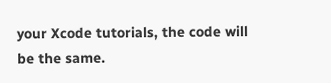your Xcode tutorials, the code will be the same.